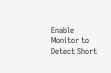Enable Monitor to Detect Short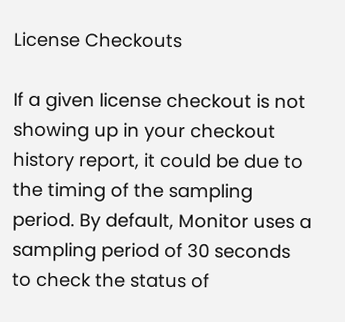License Checkouts

If a given license checkout is not showing up in your checkout history report, it could be due to the timing of the sampling period. By default, Monitor uses a sampling period of 30 seconds to check the status of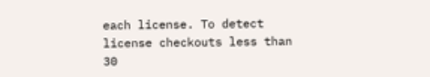each license. To detect license checkouts less than 30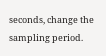seconds, change the sampling period.